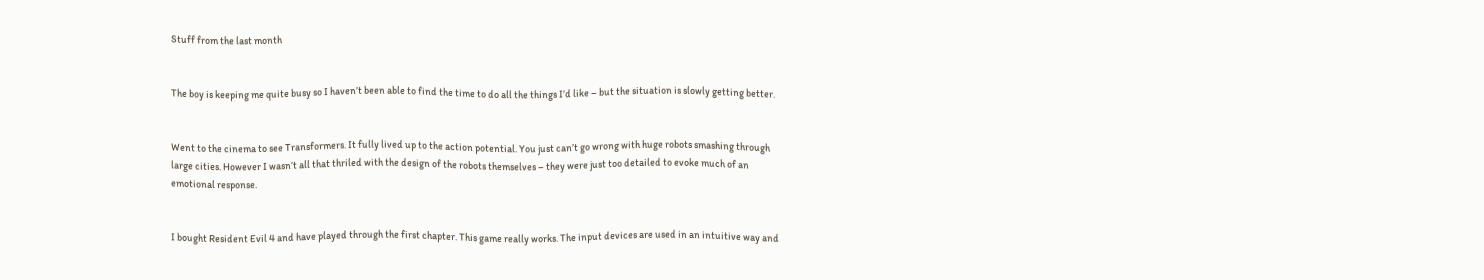Stuff from the last month


The boy is keeping me quite busy so I haven’t been able to find the time to do all the things I’d like – but the situation is slowly getting better.


Went to the cinema to see Transformers. It fully lived up to the action potential. You just can’t go wrong with huge robots smashing through large cities. However I wasn’t all that thriled with the design of the robots themselves – they were just too detailed to evoke much of an emotional response.


I bought Resident Evil 4 and have played through the first chapter. This game really works. The input devices are used in an intuitive way and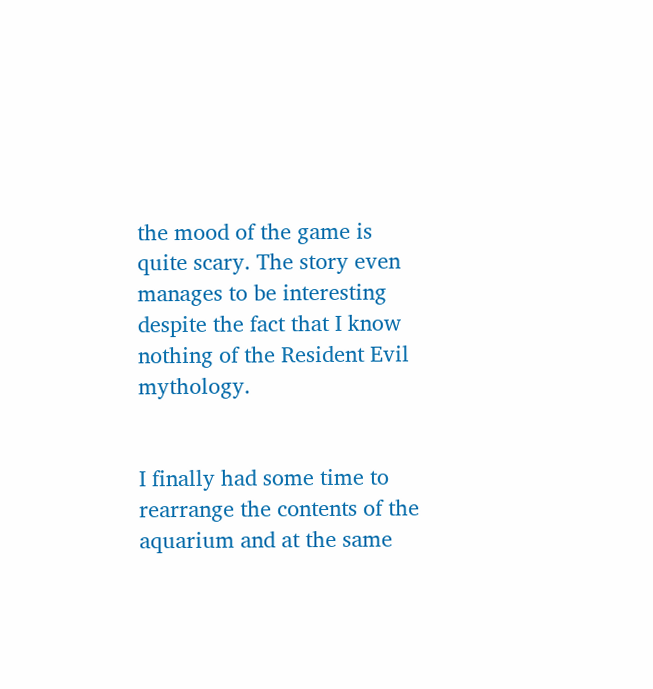the mood of the game is quite scary. The story even manages to be interesting despite the fact that I know nothing of the Resident Evil mythology.


I finally had some time to rearrange the contents of the aquarium and at the same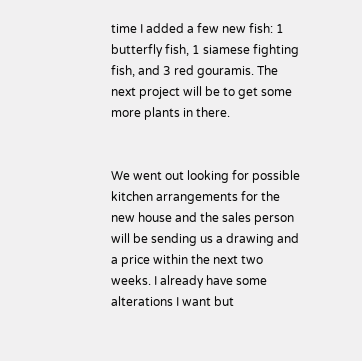time I added a few new fish: 1 butterfly fish, 1 siamese fighting fish, and 3 red gouramis. The next project will be to get some more plants in there.


We went out looking for possible kitchen arrangements for the new house and the sales person will be sending us a drawing and a price within the next two weeks. I already have some alterations I want but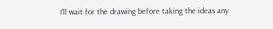I’ll wait for the drawing before taking the ideas any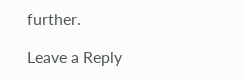further.

Leave a Reply